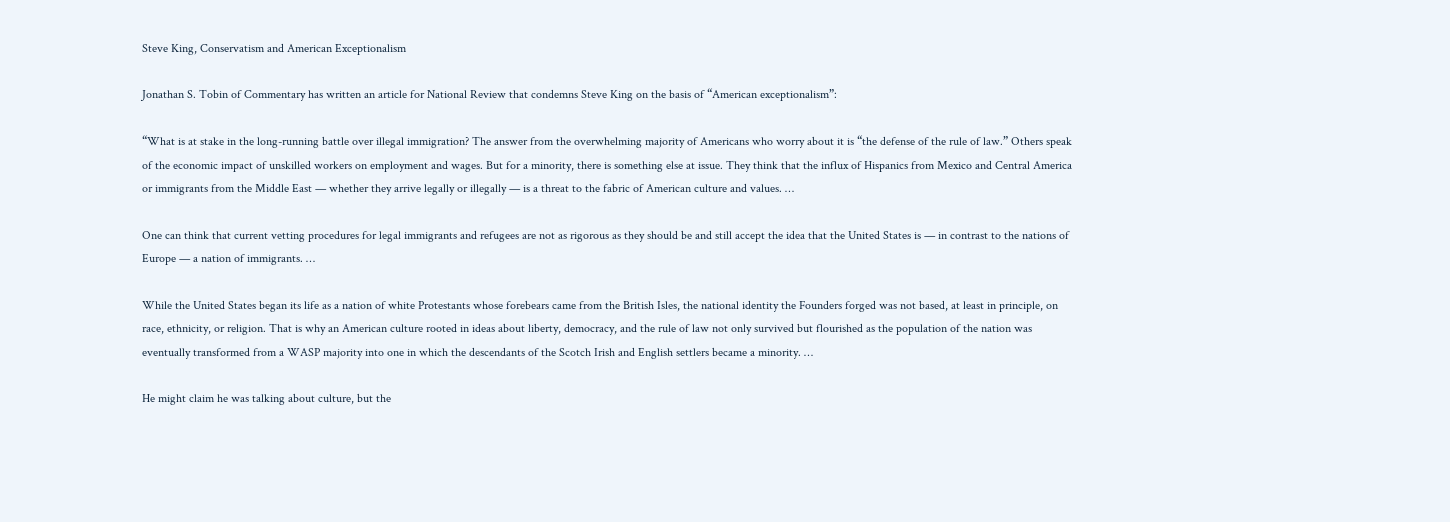Steve King, Conservatism and American Exceptionalism

Jonathan S. Tobin of Commentary has written an article for National Review that condemns Steve King on the basis of “American exceptionalism”:

“What is at stake in the long-running battle over illegal immigration? The answer from the overwhelming majority of Americans who worry about it is “the defense of the rule of law.” Others speak of the economic impact of unskilled workers on employment and wages. But for a minority, there is something else at issue. They think that the influx of Hispanics from Mexico and Central America or immigrants from the Middle East — whether they arrive legally or illegally — is a threat to the fabric of American culture and values. …

One can think that current vetting procedures for legal immigrants and refugees are not as rigorous as they should be and still accept the idea that the United States is — in contrast to the nations of Europe — a nation of immigrants. …

While the United States began its life as a nation of white Protestants whose forebears came from the British Isles, the national identity the Founders forged was not based, at least in principle, on race, ethnicity, or religion. That is why an American culture rooted in ideas about liberty, democracy, and the rule of law not only survived but flourished as the population of the nation was eventually transformed from a WASP majority into one in which the descendants of the Scotch Irish and English settlers became a minority. …

He might claim he was talking about culture, but the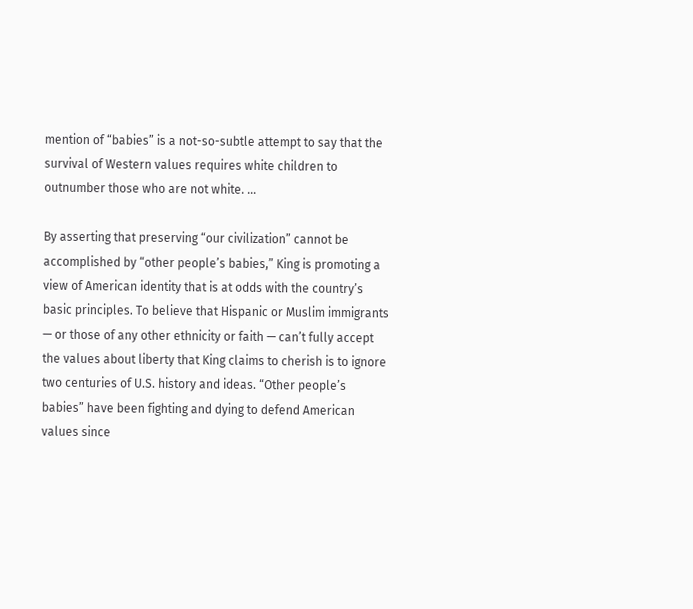mention of “babies” is a not-so-subtle attempt to say that the survival of Western values requires white children to outnumber those who are not white. …

By asserting that preserving “our civilization” cannot be accomplished by “other people’s babies,” King is promoting a view of American identity that is at odds with the country’s basic principles. To believe that Hispanic or Muslim immigrants — or those of any other ethnicity or faith — can’t fully accept the values about liberty that King claims to cherish is to ignore two centuries of U.S. history and ideas. “Other people’s babies” have been fighting and dying to defend American values since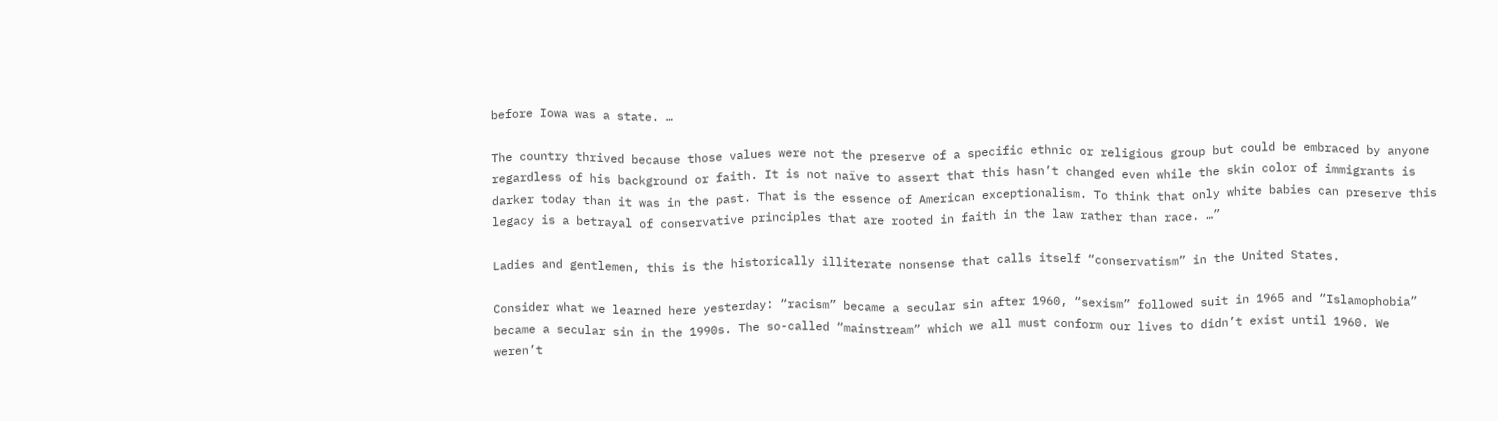before Iowa was a state. …

The country thrived because those values were not the preserve of a specific ethnic or religious group but could be embraced by anyone regardless of his background or faith. It is not naïve to assert that this hasn’t changed even while the skin color of immigrants is darker today than it was in the past. That is the essence of American exceptionalism. To think that only white babies can preserve this legacy is a betrayal of conservative principles that are rooted in faith in the law rather than race. …”

Ladies and gentlemen, this is the historically illiterate nonsense that calls itself “conservatism” in the United States.

Consider what we learned here yesterday: “racism” became a secular sin after 1960, “sexism” followed suit in 1965 and “Islamophobia” became a secular sin in the 1990s. The so-called “mainstream” which we all must conform our lives to didn’t exist until 1960. We weren’t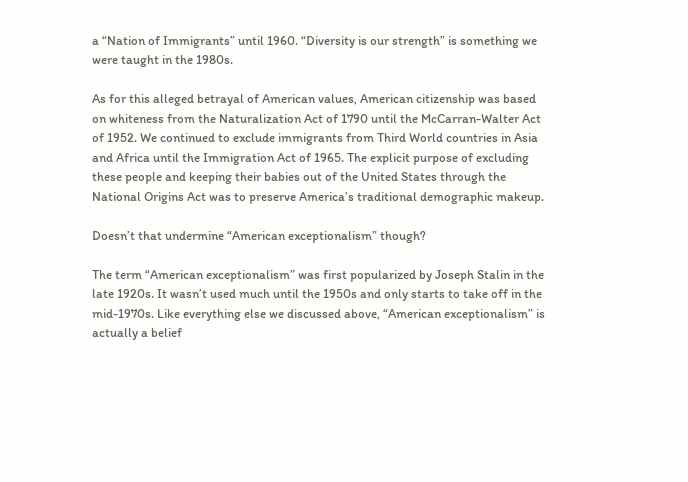a “Nation of Immigrants” until 1960. “Diversity is our strength” is something we were taught in the 1980s.

As for this alleged betrayal of American values, American citizenship was based on whiteness from the Naturalization Act of 1790 until the McCarran-Walter Act of 1952. We continued to exclude immigrants from Third World countries in Asia and Africa until the Immigration Act of 1965. The explicit purpose of excluding these people and keeping their babies out of the United States through the National Origins Act was to preserve America’s traditional demographic makeup.

Doesn’t that undermine “American exceptionalism” though?

The term “American exceptionalism” was first popularized by Joseph Stalin in the late 1920s. It wasn’t used much until the 1950s and only starts to take off in the mid-1970s. Like everything else we discussed above, “American exceptionalism” is actually a belief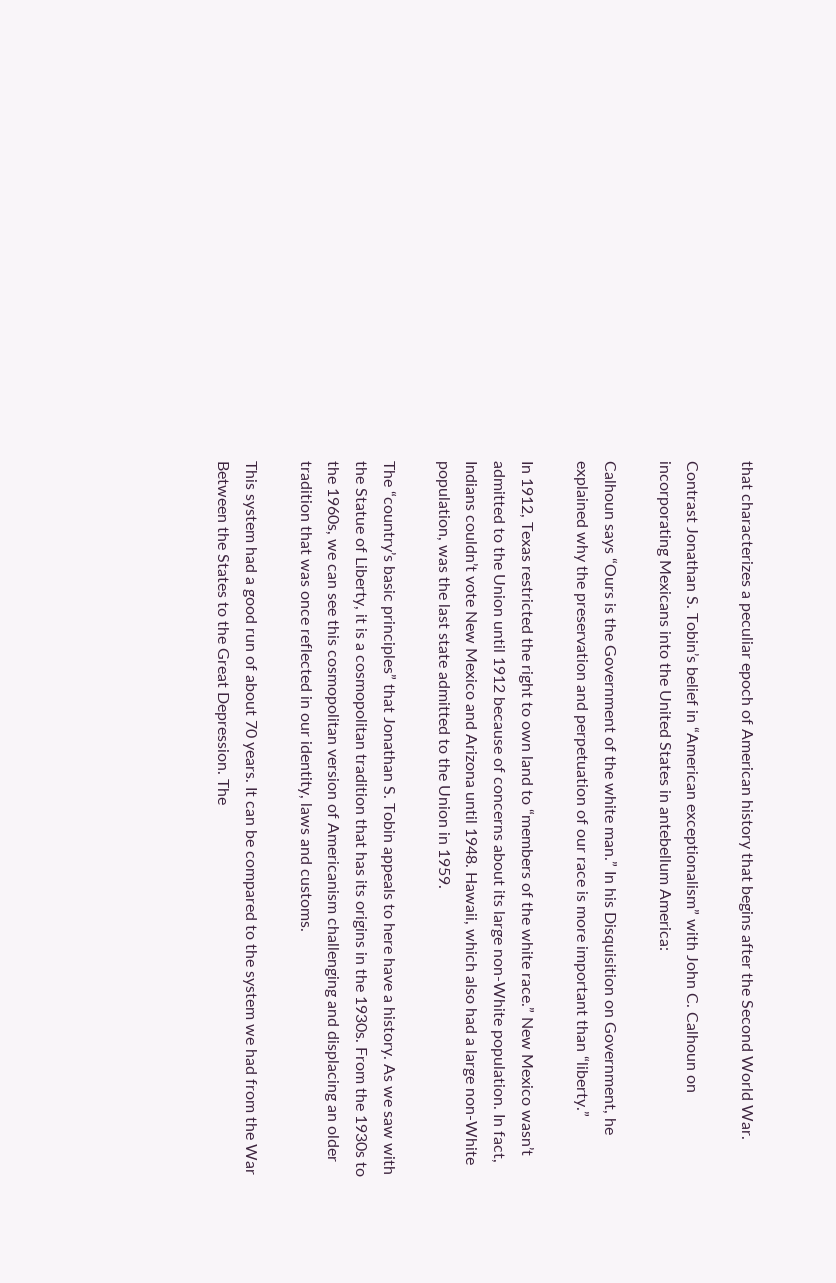that characterizes a peculiar epoch of American history that begins after the Second World War.

Contrast Jonathan S. Tobin’s belief in “American exceptionalism” with John C. Calhoun on incorporating Mexicans into the United States in antebellum America:

Calhoun says “Ours is the Government of the white man.” In his Disquisition on Government, he explained why the preservation and perpetuation of our race is more important than “liberty.”

In 1912, Texas restricted the right to own land to “members of the white race.” New Mexico wasn’t admitted to the Union until 1912 because of concerns about its large non-White population. In fact, Indians couldn’t vote New Mexico and Arizona until 1948. Hawaii, which also had a large non-White population, was the last state admitted to the Union in 1959.

The “country’s basic principles” that Jonathan S. Tobin appeals to here have a history. As we saw with the Statue of Liberty, it is a cosmopolitan tradition that has its origins in the 1930s. From the 1930s to the 1960s, we can see this cosmopolitan version of Americanism challenging and displacing an older tradition that was once reflected in our identity, laws and customs.

This system had a good run of about 70 years. It can be compared to the system we had from the War Between the States to the Great Depression. The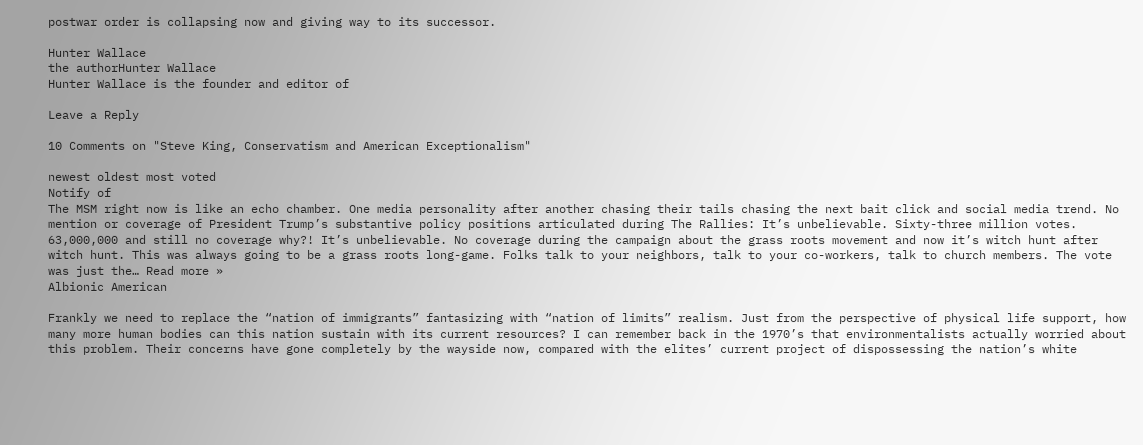postwar order is collapsing now and giving way to its successor.

Hunter Wallace
the authorHunter Wallace
Hunter Wallace is the founder and editor of

Leave a Reply

10 Comments on "Steve King, Conservatism and American Exceptionalism"

newest oldest most voted
Notify of
The MSM right now is like an echo chamber. One media personality after another chasing their tails chasing the next bait click and social media trend. No mention or coverage of President Trump’s substantive policy positions articulated during The Rallies: It’s unbelievable. Sixty-three million votes. 63,000,000 and still no coverage why?! It’s unbelievable. No coverage during the campaign about the grass roots movement and now it’s witch hunt after witch hunt. This was always going to be a grass roots long-game. Folks talk to your neighbors, talk to your co-workers, talk to church members. The vote was just the… Read more »
Albionic American

Frankly we need to replace the “nation of immigrants” fantasizing with “nation of limits” realism. Just from the perspective of physical life support, how many more human bodies can this nation sustain with its current resources? I can remember back in the 1970’s that environmentalists actually worried about this problem. Their concerns have gone completely by the wayside now, compared with the elites’ current project of dispossessing the nation’s white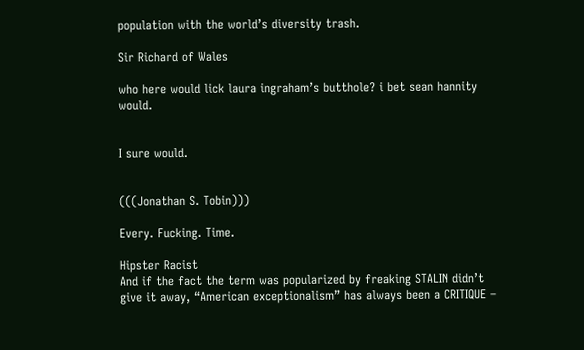population with the world’s diversity trash.

Sir Richard of Wales

who here would lick laura ingraham’s butthole? i bet sean hannity would.


I sure would.


(((Jonathan S. Tobin)))

Every. Fucking. Time.

Hipster Racist
And if the fact the term was popularized by freaking STALIN didn’t give it away, “American exceptionalism” has always been a CRITIQUE –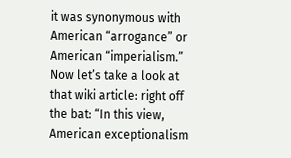it was synonymous with American “arrogance” or American “imperialism.” Now let’s take a look at that wiki article: right off the bat: “In this view, American exceptionalism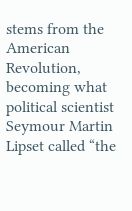stems from the American Revolution, becoming what political scientist Seymour Martin Lipset called “the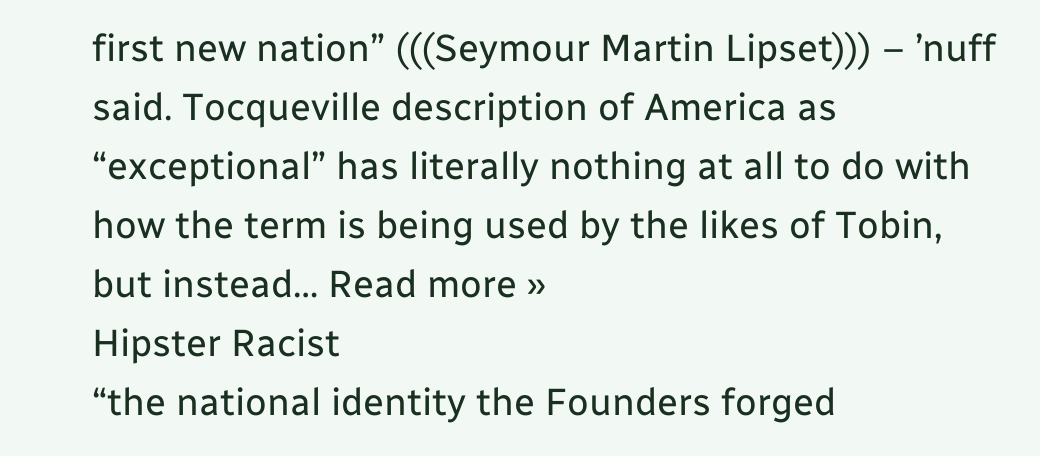first new nation” (((Seymour Martin Lipset))) – ’nuff said. Tocqueville description of America as “exceptional” has literally nothing at all to do with how the term is being used by the likes of Tobin, but instead… Read more »
Hipster Racist
“the national identity the Founders forged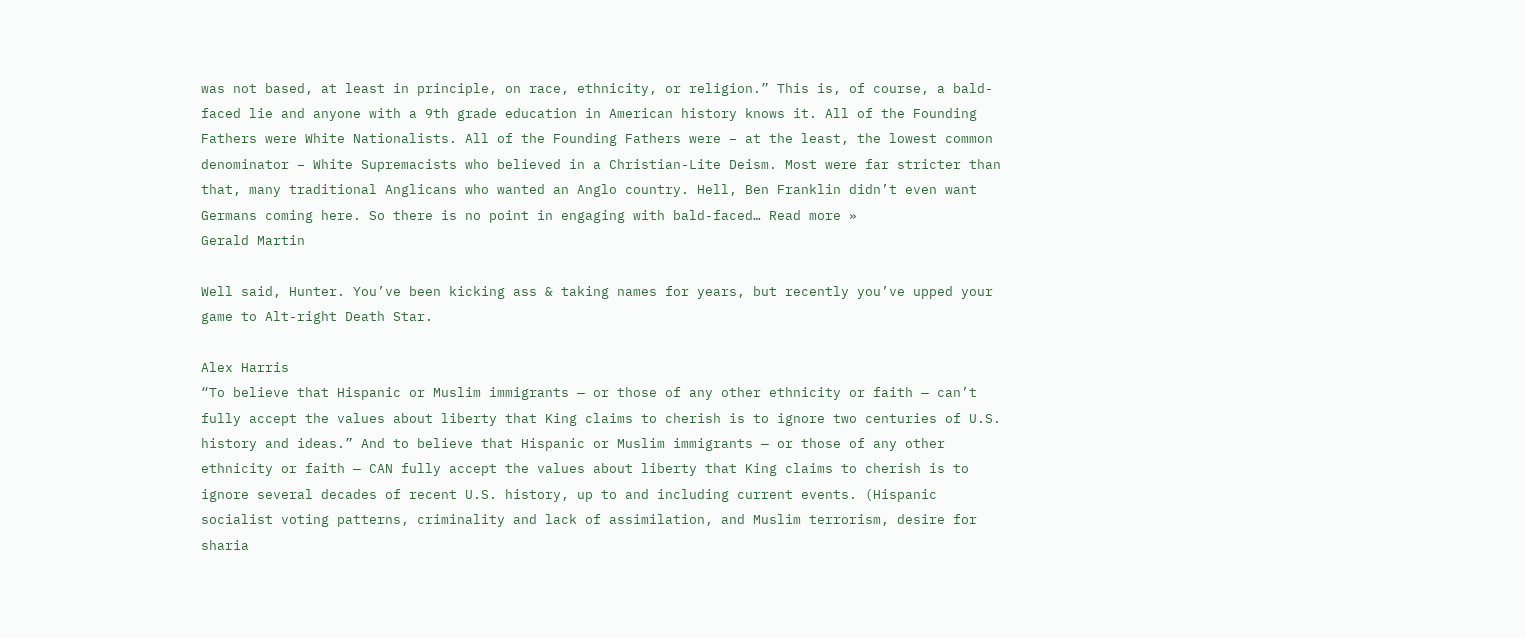was not based, at least in principle, on race, ethnicity, or religion.” This is, of course, a bald-faced lie and anyone with a 9th grade education in American history knows it. All of the Founding Fathers were White Nationalists. All of the Founding Fathers were – at the least, the lowest common denominator – White Supremacists who believed in a Christian-Lite Deism. Most were far stricter than that, many traditional Anglicans who wanted an Anglo country. Hell, Ben Franklin didn’t even want Germans coming here. So there is no point in engaging with bald-faced… Read more »
Gerald Martin

Well said, Hunter. You’ve been kicking ass & taking names for years, but recently you’ve upped your game to Alt-right Death Star.

Alex Harris
“To believe that Hispanic or Muslim immigrants — or those of any other ethnicity or faith — can’t fully accept the values about liberty that King claims to cherish is to ignore two centuries of U.S. history and ideas.” And to believe that Hispanic or Muslim immigrants — or those of any other ethnicity or faith — CAN fully accept the values about liberty that King claims to cherish is to ignore several decades of recent U.S. history, up to and including current events. (Hispanic socialist voting patterns, criminality and lack of assimilation, and Muslim terrorism, desire for sharia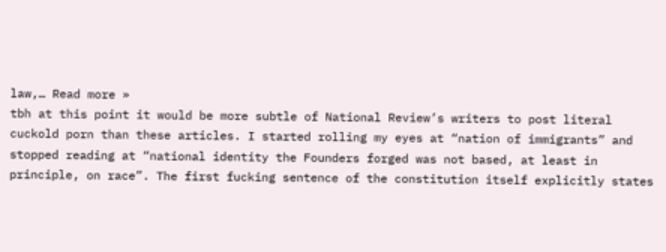law,… Read more »
tbh at this point it would be more subtle of National Review’s writers to post literal cuckold porn than these articles. I started rolling my eyes at “nation of immigrants” and stopped reading at “national identity the Founders forged was not based, at least in principle, on race”. The first fucking sentence of the constitution itself explicitly states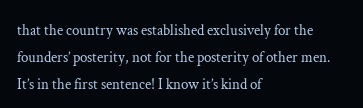that the country was established exclusively for the founders’ posterity, not for the posterity of other men. It’s in the first sentence! I know it’s kind of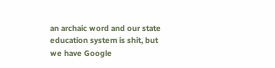an archaic word and our state education system is shit, but we have Google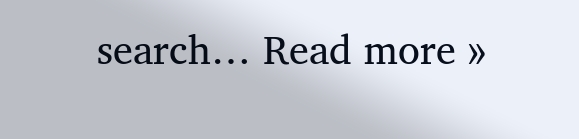search… Read more »